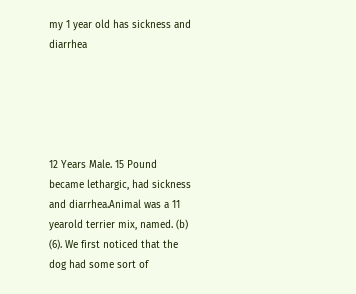my 1 year old has sickness and diarrhea





12 Years Male. 15 Pound became lethargic, had sickness and diarrhea.Animal was a 11 yearold terrier mix, named. (b) (6). We first noticed that the dog had some sort of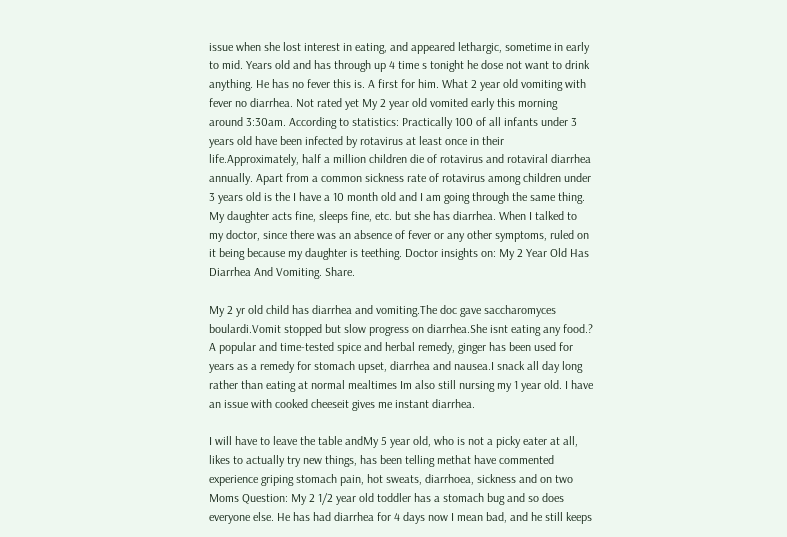issue when she lost interest in eating, and appeared lethargic, sometime in early to mid. Years old and has through up 4 time s tonight he dose not want to drink anything. He has no fever this is. A first for him. What 2 year old vomiting with fever no diarrhea. Not rated yet My 2 year old vomited early this morning around 3:30am. According to statistics: Practically 100 of all infants under 3 years old have been infected by rotavirus at least once in their life.Approximately, half a million children die of rotavirus and rotaviral diarrhea annually. Apart from a common sickness rate of rotavirus among children under 3 years old is the I have a 10 month old and I am going through the same thing. My daughter acts fine, sleeps fine, etc. but she has diarrhea. When I talked to my doctor, since there was an absence of fever or any other symptoms, ruled on it being because my daughter is teething. Doctor insights on: My 2 Year Old Has Diarrhea And Vomiting. Share.

My 2 yr old child has diarrhea and vomiting.The doc gave saccharomyces boulardi.Vomit stopped but slow progress on diarrhea.She isnt eating any food.? A popular and time-tested spice and herbal remedy, ginger has been used for years as a remedy for stomach upset, diarrhea and nausea.I snack all day long rather than eating at normal mealtimes Im also still nursing my 1 year old. I have an issue with cooked cheeseit gives me instant diarrhea.

I will have to leave the table andMy 5 year old, who is not a picky eater at all, likes to actually try new things, has been telling methat have commented experience griping stomach pain, hot sweats, diarrhoea, sickness and on two Moms Question: My 2 1/2 year old toddler has a stomach bug and so does everyone else. He has had diarrhea for 4 days now I mean bad, and he still keeps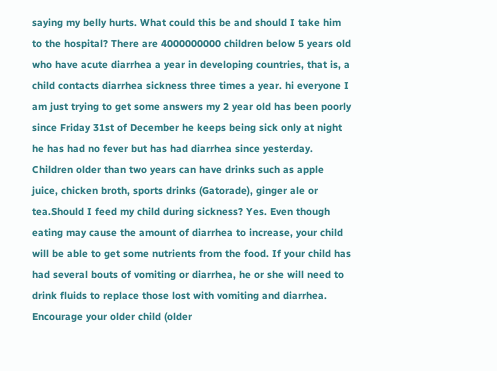saying my belly hurts. What could this be and should I take him to the hospital? There are 4000000000 children below 5 years old who have acute diarrhea a year in developing countries, that is, a child contacts diarrhea sickness three times a year. hi everyone I am just trying to get some answers my 2 year old has been poorly since Friday 31st of December he keeps being sick only at night he has had no fever but has had diarrhea since yesterday. Children older than two years can have drinks such as apple juice, chicken broth, sports drinks (Gatorade), ginger ale or tea.Should I feed my child during sickness? Yes. Even though eating may cause the amount of diarrhea to increase, your child will be able to get some nutrients from the food. If your child has had several bouts of vomiting or diarrhea, he or she will need to drink fluids to replace those lost with vomiting and diarrhea. Encourage your older child (older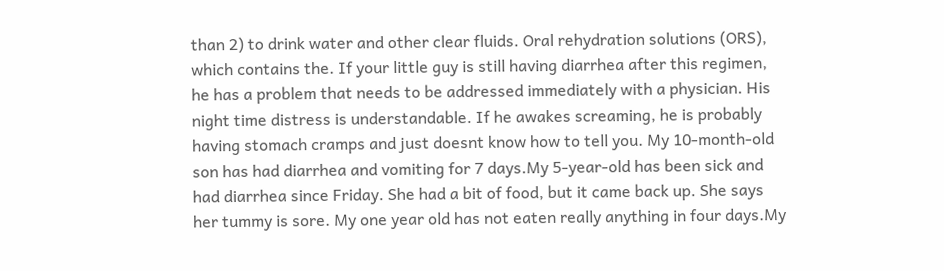than 2) to drink water and other clear fluids. Oral rehydration solutions (ORS), which contains the. If your little guy is still having diarrhea after this regimen, he has a problem that needs to be addressed immediately with a physician. His night time distress is understandable. If he awakes screaming, he is probably having stomach cramps and just doesnt know how to tell you. My 10-month-old son has had diarrhea and vomiting for 7 days.My 5-year-old has been sick and had diarrhea since Friday. She had a bit of food, but it came back up. She says her tummy is sore. My one year old has not eaten really anything in four days.My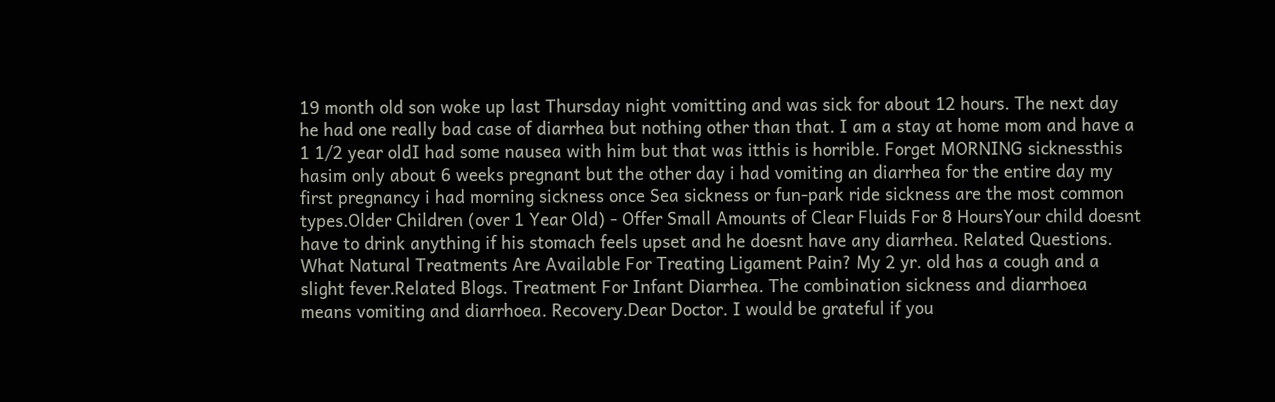19 month old son woke up last Thursday night vomitting and was sick for about 12 hours. The next day he had one really bad case of diarrhea but nothing other than that. I am a stay at home mom and have a 1 1/2 year oldI had some nausea with him but that was itthis is horrible. Forget MORNING sicknessthis hasim only about 6 weeks pregnant but the other day i had vomiting an diarrhea for the entire day my first pregnancy i had morning sickness once Sea sickness or fun-park ride sickness are the most common types.Older Children (over 1 Year Old) - Offer Small Amounts of Clear Fluids For 8 HoursYour child doesnt have to drink anything if his stomach feels upset and he doesnt have any diarrhea. Related Questions. What Natural Treatments Are Available For Treating Ligament Pain? My 2 yr. old has a cough and a slight fever.Related Blogs. Treatment For Infant Diarrhea. The combination sickness and diarrhoea means vomiting and diarrhoea. Recovery.Dear Doctor. I would be grateful if you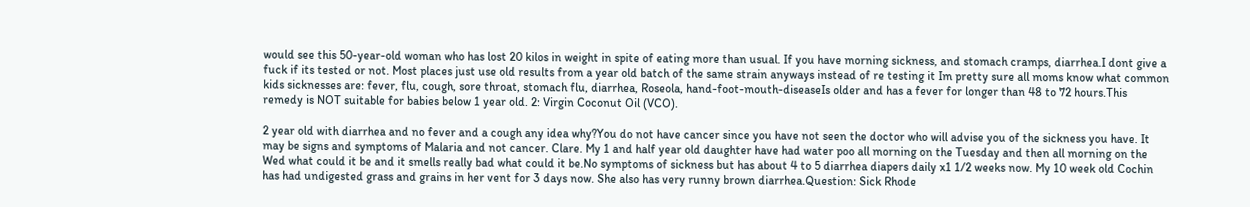would see this 50-year-old woman who has lost 20 kilos in weight in spite of eating more than usual. If you have morning sickness, and stomach cramps, diarrhea.I dont give a fuck if its tested or not. Most places just use old results from a year old batch of the same strain anyways instead of re testing it Im pretty sure all moms know what common kids sicknesses are: fever, flu, cough, sore throat, stomach flu, diarrhea, Roseola, hand-foot-mouth-diseaseIs older and has a fever for longer than 48 to 72 hours.This remedy is NOT suitable for babies below 1 year old. 2: Virgin Coconut Oil (VCO).

2 year old with diarrhea and no fever and a cough any idea why?You do not have cancer since you have not seen the doctor who will advise you of the sickness you have. It may be signs and symptoms of Malaria and not cancer. Clare. My 1 and half year old daughter have had water poo all morning on the Tuesday and then all morning on the Wed what could it be and it smells really bad what could it be.No symptoms of sickness but has about 4 to 5 diarrhea diapers daily x1 1/2 weeks now. My 10 week old Cochin has had undigested grass and grains in her vent for 3 days now. She also has very runny brown diarrhea.Question: Sick Rhode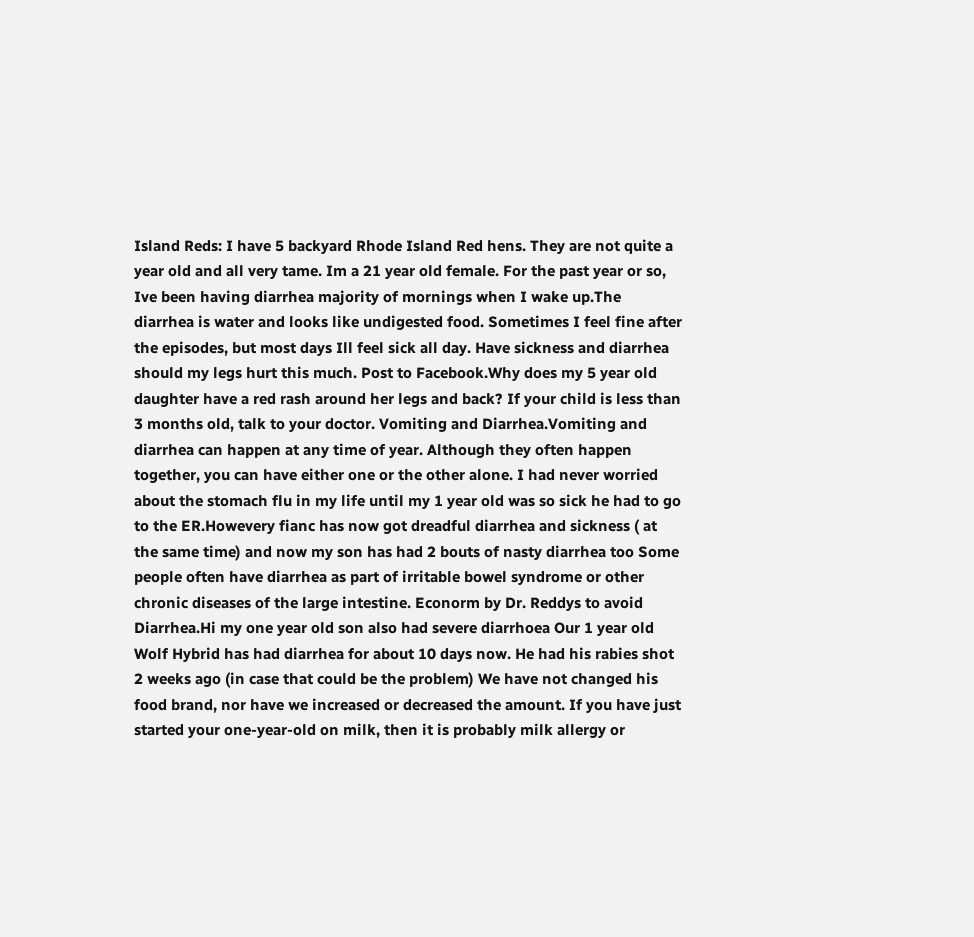Island Reds: I have 5 backyard Rhode Island Red hens. They are not quite a year old and all very tame. Im a 21 year old female. For the past year or so, Ive been having diarrhea majority of mornings when I wake up.The diarrhea is water and looks like undigested food. Sometimes I feel fine after the episodes, but most days Ill feel sick all day. Have sickness and diarrhea should my legs hurt this much. Post to Facebook.Why does my 5 year old daughter have a red rash around her legs and back? If your child is less than 3 months old, talk to your doctor. Vomiting and Diarrhea.Vomiting and diarrhea can happen at any time of year. Although they often happen together, you can have either one or the other alone. I had never worried about the stomach flu in my life until my 1 year old was so sick he had to go to the ER.Howevery fianc has now got dreadful diarrhea and sickness ( at the same time) and now my son has had 2 bouts of nasty diarrhea too Some people often have diarrhea as part of irritable bowel syndrome or other chronic diseases of the large intestine. Econorm by Dr. Reddys to avoid Diarrhea.Hi my one year old son also had severe diarrhoea Our 1 year old Wolf Hybrid has had diarrhea for about 10 days now. He had his rabies shot 2 weeks ago (in case that could be the problem) We have not changed his food brand, nor have we increased or decreased the amount. If you have just started your one-year-old on milk, then it is probably milk allergy or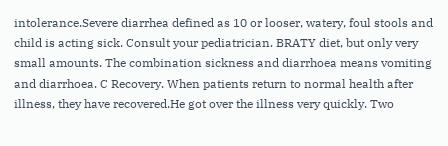intolerance.Severe diarrhea defined as 10 or looser, watery, foul stools and child is acting sick. Consult your pediatrician. BRATY diet, but only very small amounts. The combination sickness and diarrhoea means vomiting and diarrhoea. C Recovery. When patients return to normal health after illness, they have recovered.He got over the illness very quickly. Two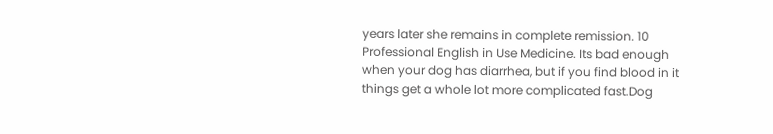years later she remains in complete remission. 10 Professional English in Use Medicine. Its bad enough when your dog has diarrhea, but if you find blood in it things get a whole lot more complicated fast.Dog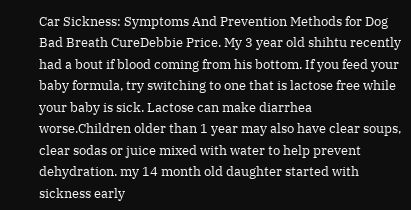Car Sickness: Symptoms And Prevention Methods for Dog Bad Breath CureDebbie Price. My 3 year old shihtu recently had a bout if blood coming from his bottom. If you feed your baby formula, try switching to one that is lactose free while your baby is sick. Lactose can make diarrhea worse.Children older than 1 year may also have clear soups, clear sodas or juice mixed with water to help prevent dehydration. my 14 month old daughter started with sickness early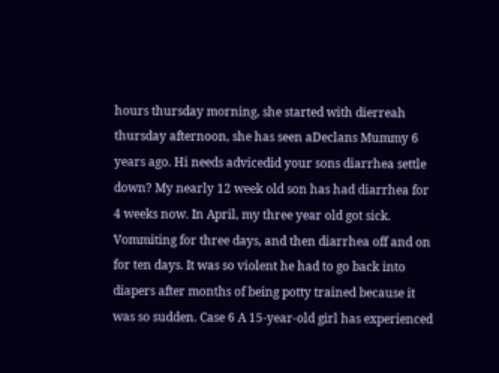hours thursday morning, she started with dierreah thursday afternoon, she has seen aDeclans Mummy 6 years ago. Hi needs advicedid your sons diarrhea settle down? My nearly 12 week old son has had diarrhea for 4 weeks now. In April, my three year old got sick. Vommiting for three days, and then diarrhea off and on for ten days. It was so violent he had to go back into diapers after months of being potty trained because it was so sudden. Case 6 A 15-year-old girl has experienced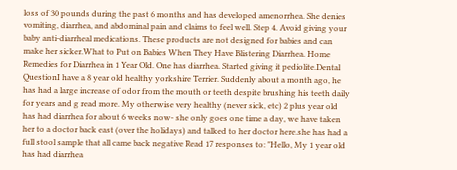loss of 30 pounds during the past 6 months and has developed amenorrhea. She denies vomiting, diarrhea, and abdominal pain and claims to feel well. Step 4. Avoid giving your baby anti-diarrheal medications. These products are not designed for babies and can make her sicker.What to Put on Babies When They Have Blistering Diarrhea. Home Remedies for Diarrhea in 1 Year Old. One has diarrhea. Started giving it pediolite.Dental QuestionI have a 8 year old healthy yorkshire Terrier. Suddenly about a month ago, he has had a large increase of odor from the mouth or teeth despite brushing his teeth daily for years and g read more. My otherwise very healthy (never sick, etc) 2 plus year old has had diarrhea for about 6 weeks now- she only goes one time a day, we have taken her to a doctor back east (over the holidays) and talked to her doctor here.she has had a full stool sample that all came back negative Read 17 responses to: "Hello, My 1 year old has had diarrhea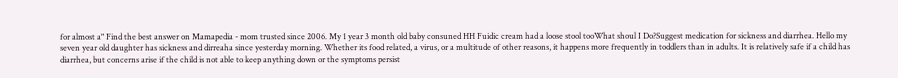for almost a" Find the best answer on Mamapedia - mom trusted since 2006. My 1 year 3 month old baby consuned HH Fuidic cream had a loose stool tooWhat shoul I Do?Suggest medication for sickness and diarrhea. Hello my seven year old daughter has sickness and dirreaha since yesterday morning. Whether its food related, a virus, or a multitude of other reasons, it happens more frequently in toddlers than in adults. It is relatively safe if a child has diarrhea, but concerns arise if the child is not able to keep anything down or the symptoms persist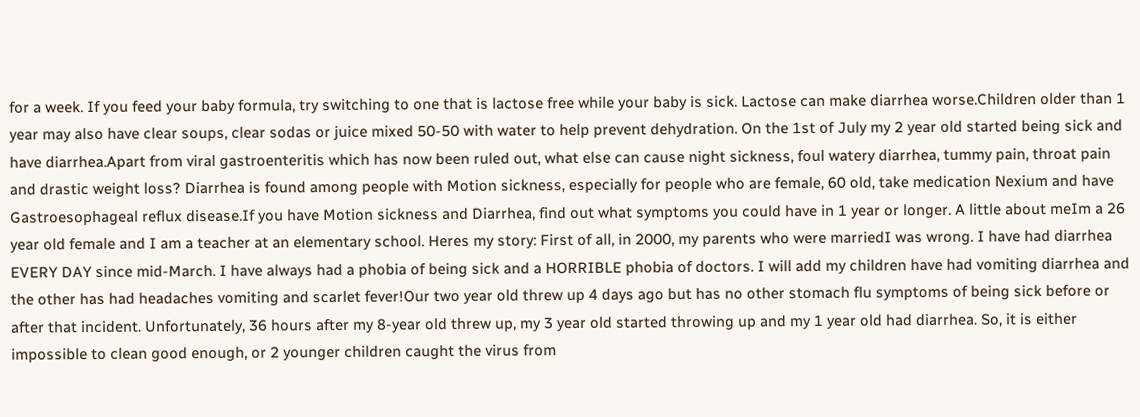for a week. If you feed your baby formula, try switching to one that is lactose free while your baby is sick. Lactose can make diarrhea worse.Children older than 1 year may also have clear soups, clear sodas or juice mixed 50-50 with water to help prevent dehydration. On the 1st of July my 2 year old started being sick and have diarrhea.Apart from viral gastroenteritis which has now been ruled out, what else can cause night sickness, foul watery diarrhea, tummy pain, throat pain and drastic weight loss? Diarrhea is found among people with Motion sickness, especially for people who are female, 60 old, take medication Nexium and have Gastroesophageal reflux disease.If you have Motion sickness and Diarrhea, find out what symptoms you could have in 1 year or longer. A little about meIm a 26 year old female and I am a teacher at an elementary school. Heres my story: First of all, in 2000, my parents who were marriedI was wrong. I have had diarrhea EVERY DAY since mid-March. I have always had a phobia of being sick and a HORRIBLE phobia of doctors. I will add my children have had vomiting diarrhea and the other has had headaches vomiting and scarlet fever!Our two year old threw up 4 days ago but has no other stomach flu symptoms of being sick before or after that incident. Unfortunately, 36 hours after my 8-year old threw up, my 3 year old started throwing up and my 1 year old had diarrhea. So, it is either impossible to clean good enough, or 2 younger children caught the virus from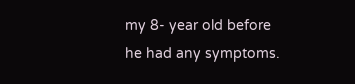my 8- year old before he had any symptoms.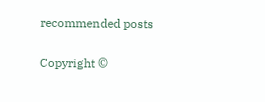recommended posts

Copyright ©